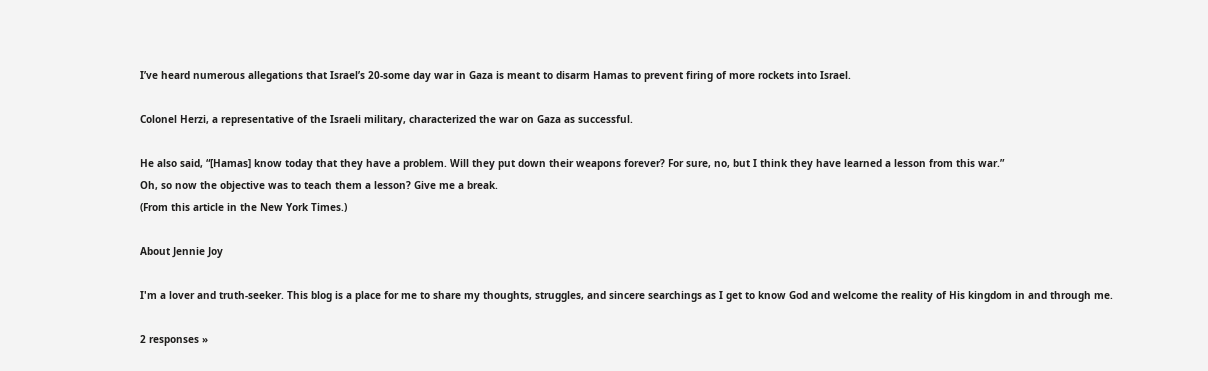I’ve heard numerous allegations that Israel’s 20-some day war in Gaza is meant to disarm Hamas to prevent firing of more rockets into Israel.

Colonel Herzi, a representative of the Israeli military, characterized the war on Gaza as successful.

He also said, “[Hamas] know today that they have a problem. Will they put down their weapons forever? For sure, no, but I think they have learned a lesson from this war.”
Oh, so now the objective was to teach them a lesson? Give me a break.
(From this article in the New York Times.)

About Jennie Joy

I'm a lover and truth-seeker. This blog is a place for me to share my thoughts, struggles, and sincere searchings as I get to know God and welcome the reality of His kingdom in and through me.

2 responses »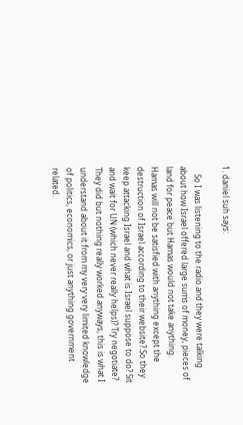1. daniel suh says:

    So I was listening to the radio and they were talking about how Israel offered large sums of money, pieces of land for peace but Hamas would not take anything. Hamas will not be satisfied with anything except the destruction of Israel according to their website?.So they keep attacking Israel and what is Israel suppose to do? Sit and wait for UN (which never really helps)? Try negotiate? They did but nothing really worked.anyways, this is what I understand about it from my very very limited knowledge of politics, economics, or just anything government related.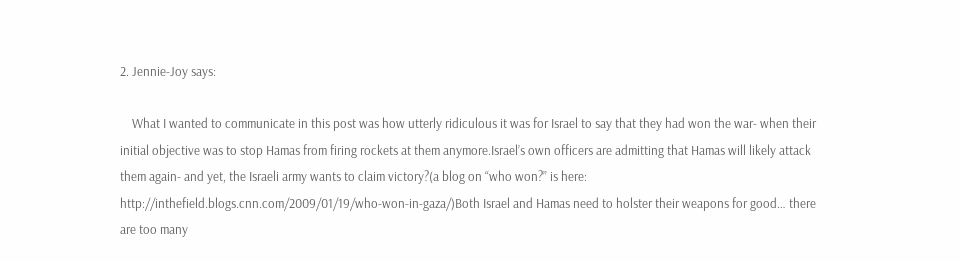2. Jennie-Joy says:

    What I wanted to communicate in this post was how utterly ridiculous it was for Israel to say that they had won the war- when their initial objective was to stop Hamas from firing rockets at them anymore.Israel’s own officers are admitting that Hamas will likely attack them again- and yet, the Israeli army wants to claim victory?(a blog on “who won?” is here: http://inthefield.blogs.cnn.com/2009/01/19/who-won-in-gaza/)Both Israel and Hamas need to holster their weapons for good… there are too many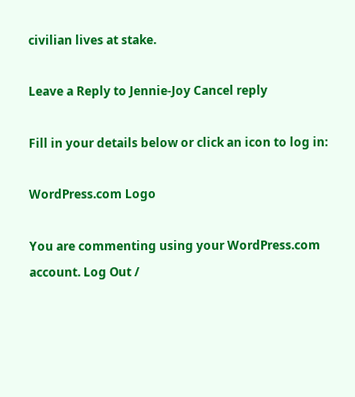civilian lives at stake.

Leave a Reply to Jennie-Joy Cancel reply

Fill in your details below or click an icon to log in:

WordPress.com Logo

You are commenting using your WordPress.com account. Log Out /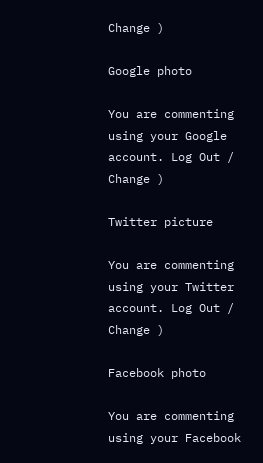Change )

Google photo

You are commenting using your Google account. Log Out /  Change )

Twitter picture

You are commenting using your Twitter account. Log Out /  Change )

Facebook photo

You are commenting using your Facebook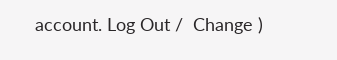account. Log Out /  Change )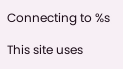Connecting to %s

This site uses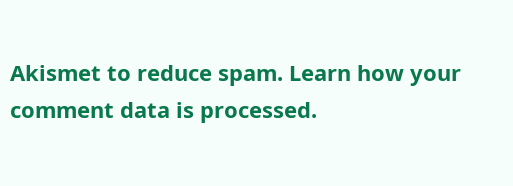Akismet to reduce spam. Learn how your comment data is processed.